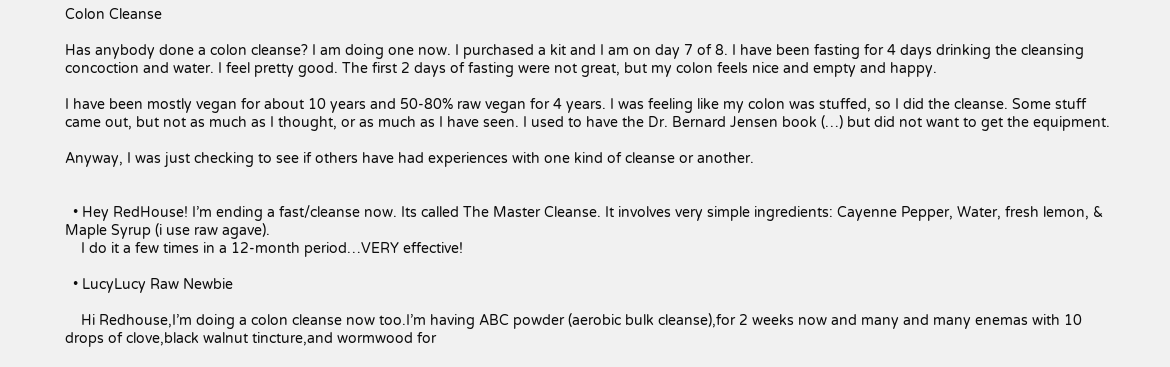Colon Cleanse

Has anybody done a colon cleanse? I am doing one now. I purchased a kit and I am on day 7 of 8. I have been fasting for 4 days drinking the cleansing concoction and water. I feel pretty good. The first 2 days of fasting were not great, but my colon feels nice and empty and happy.

I have been mostly vegan for about 10 years and 50-80% raw vegan for 4 years. I was feeling like my colon was stuffed, so I did the cleanse. Some stuff came out, but not as much as I thought, or as much as I have seen. I used to have the Dr. Bernard Jensen book (…) but did not want to get the equipment.

Anyway, I was just checking to see if others have had experiences with one kind of cleanse or another.


  • Hey RedHouse! I’m ending a fast/cleanse now. Its called The Master Cleanse. It involves very simple ingredients: Cayenne Pepper, Water, fresh lemon, & Maple Syrup (i use raw agave).
    I do it a few times in a 12-month period…VERY effective!

  • LucyLucy Raw Newbie

    Hi Redhouse,I’m doing a colon cleanse now too.I’m having ABC powder (aerobic bulk cleanse),for 2 weeks now and many and many enemas with 10 drops of clove,black walnut tincture,and wormwood for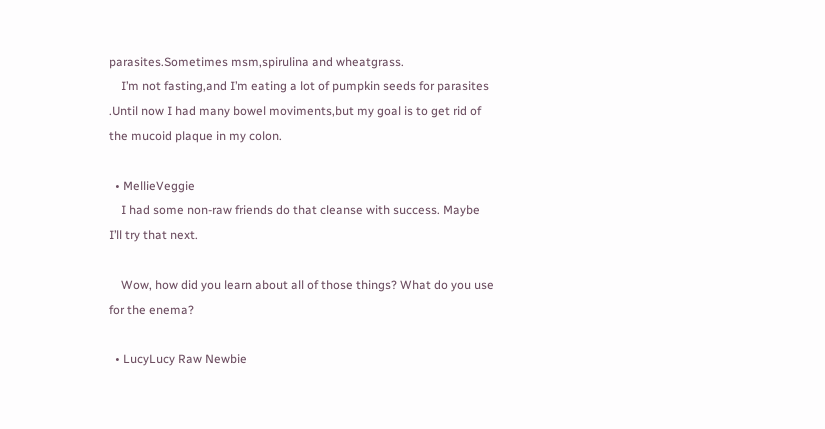parasites.Sometimes msm,spirulina and wheatgrass.
    I’m not fasting,and I’m eating a lot of pumpkin seeds for parasites .Until now I had many bowel moviments,but my goal is to get rid of the mucoid plaque in my colon.

  • MellieVeggie
    I had some non-raw friends do that cleanse with success. Maybe I’ll try that next.

    Wow, how did you learn about all of those things? What do you use for the enema?

  • LucyLucy Raw Newbie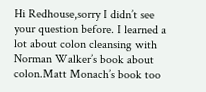Hi Redhouse,sorry I didn’t see your question before. I learned a lot about colon cleansing with Norman Walker’s book about colon.Matt Monach’s book too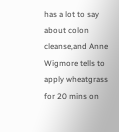has a lot to say about colon cleanse,and Anne Wigmore tells to apply wheatgrass for 20 mins on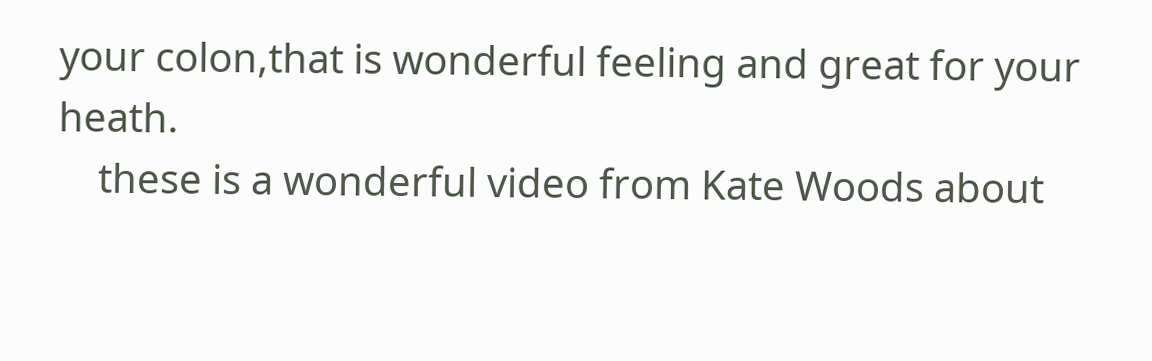your colon,that is wonderful feeling and great for your heath.
    these is a wonderful video from Kate Woods about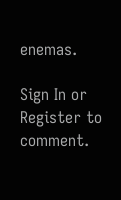enemas.

Sign In or Register to comment.